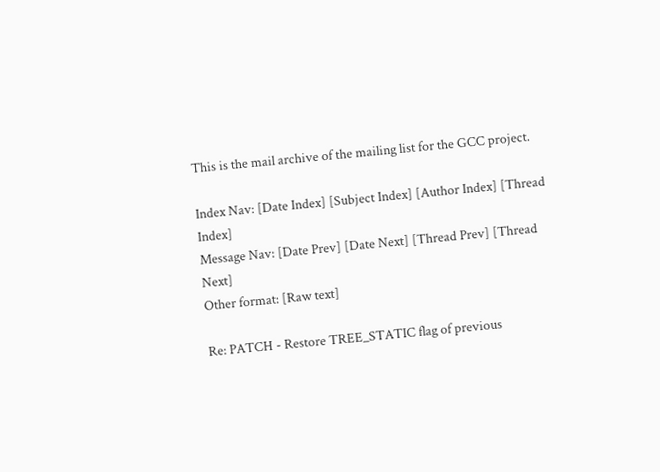This is the mail archive of the mailing list for the GCC project.

Index Nav: [Date Index] [Subject Index] [Author Index] [Thread Index]
Message Nav: [Date Prev] [Date Next] [Thread Prev] [Thread Next]
Other format: [Raw text]

Re: PATCH - Restore TREE_STATIC flag of previous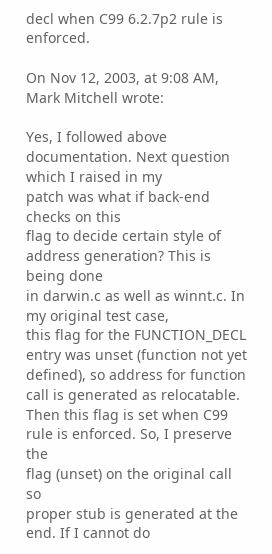decl when C99 6.2.7p2 rule is enforced.

On Nov 12, 2003, at 9:08 AM, Mark Mitchell wrote:

Yes, I followed above documentation. Next question which I raised in my
patch was what if back-end checks on this
flag to decide certain style of address generation? This is being done
in darwin.c as well as winnt.c. In my original test case,
this flag for the FUNCTION_DECL entry was unset (function not yet
defined), so address for function call is generated as relocatable.
Then this flag is set when C99 rule is enforced. So, I preserve the
flag (unset) on the original call so
proper stub is generated at the end. If I cannot do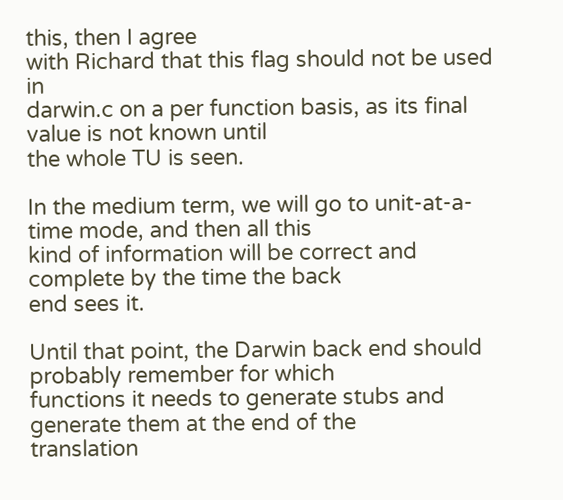this, then I agree
with Richard that this flag should not be used in
darwin.c on a per function basis, as its final value is not known until
the whole TU is seen.

In the medium term, we will go to unit-at-a-time mode, and then all this
kind of information will be correct and complete by the time the back
end sees it.

Until that point, the Darwin back end should probably remember for which
functions it needs to generate stubs and generate them at the end of the
translation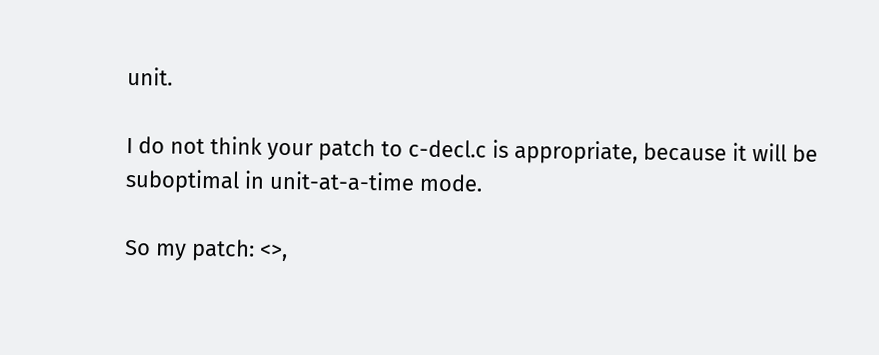unit.

I do not think your patch to c-decl.c is appropriate, because it will be
suboptimal in unit-at-a-time mode.

So my patch: <>,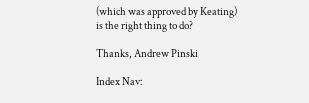(which was approved by Keating)
is the right thing to do?

Thanks, Andrew Pinski

Index Nav: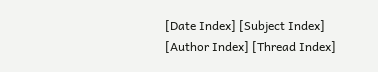[Date Index] [Subject Index] [Author Index] [Thread Index]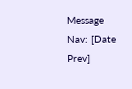Message Nav: [Date Prev]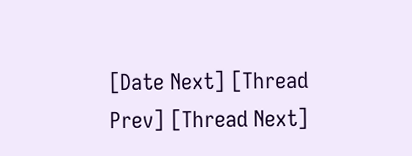[Date Next] [Thread Prev] [Thread Next]